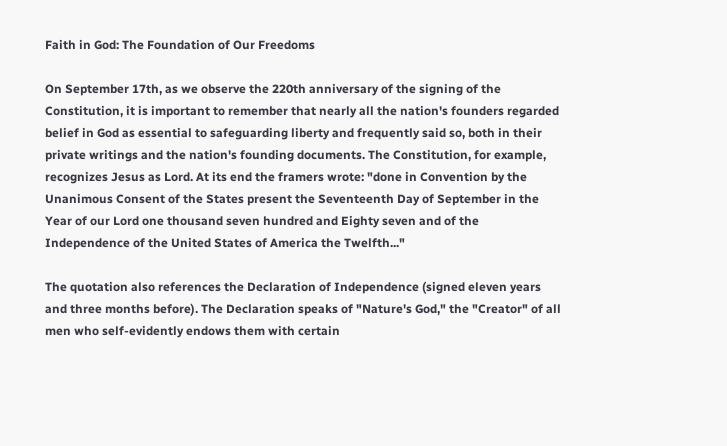Faith in God: The Foundation of Our Freedoms

On September 17th, as we observe the 220th anniversary of the signing of the Constitution, it is important to remember that nearly all the nation's founders regarded belief in God as essential to safeguarding liberty and frequently said so, both in their private writings and the nation's founding documents. The Constitution, for example, recognizes Jesus as Lord. At its end the framers wrote: "done in Convention by the Unanimous Consent of the States present the Seventeenth Day of September in the Year of our Lord one thousand seven hundred and Eighty seven and of the Independence of the United States of America the Twelfth..."

The quotation also references the Declaration of Independence (signed eleven years and three months before). The Declaration speaks of "Nature's God," the "Creator" of all men who self-evidently endows them with certain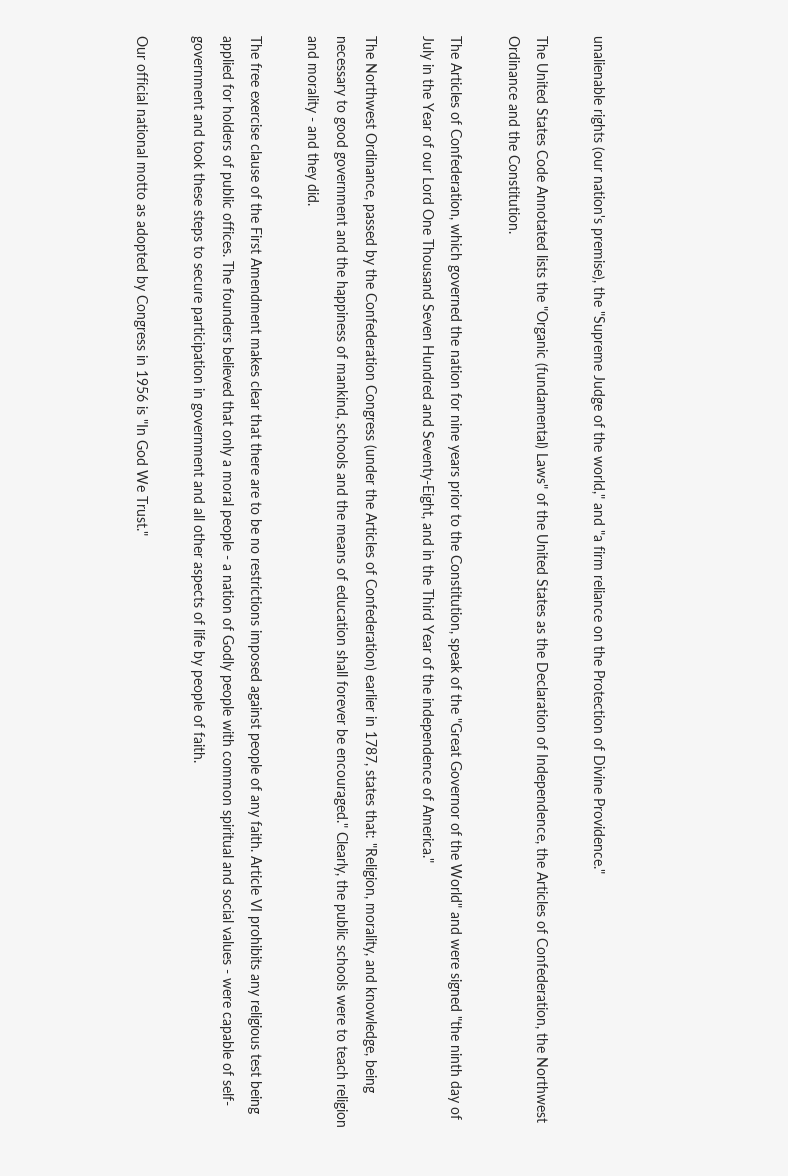unalienable rights (our nation's premise), the "Supreme Judge of the world," and "a firm reliance on the Protection of Divine Providence."

The United States Code Annotated lists the "Organic (fundamental) Laws" of the United States as the Declaration of Independence, the Articles of Confederation, the Northwest Ordinance and the Constitution.

The Articles of Confederation, which governed the nation for nine years prior to the Constitution, speak of the "Great Governor of the World" and were signed "the ninth day of July in the Year of our Lord One Thousand Seven Hundred and Seventy-Eight, and in the Third Year of the independence of America."

The Northwest Ordinance, passed by the Confederation Congress (under the Articles of Confederation) earlier in 1787, states that: "Religion, morality, and knowledge, being necessary to good government and the happiness of mankind, schools and the means of education shall forever be encouraged." Clearly, the public schools were to teach religion and morality - and they did.

The free exercise clause of the First Amendment makes clear that there are to be no restrictions imposed against people of any faith. Article VI prohibits any religious test being applied for holders of public offices. The founders believed that only a moral people - a nation of Godly people with common spiritual and social values - were capable of self-government and took these steps to secure participation in government and all other aspects of life by people of faith.

Our official national motto as adopted by Congress in 1956 is "In God We Trust."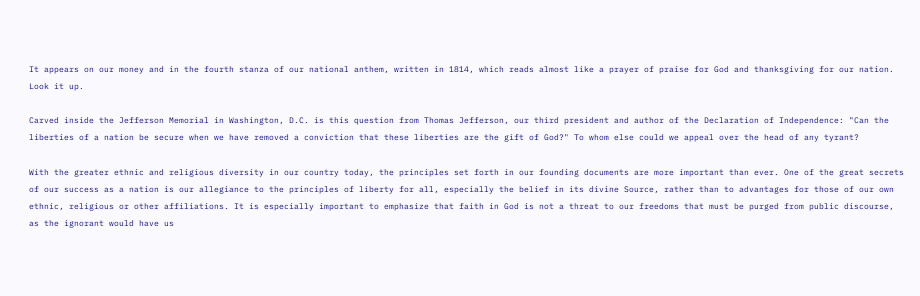It appears on our money and in the fourth stanza of our national anthem, written in 1814, which reads almost like a prayer of praise for God and thanksgiving for our nation. Look it up.

Carved inside the Jefferson Memorial in Washington, D.C. is this question from Thomas Jefferson, our third president and author of the Declaration of Independence: "Can the liberties of a nation be secure when we have removed a conviction that these liberties are the gift of God?" To whom else could we appeal over the head of any tyrant?

With the greater ethnic and religious diversity in our country today, the principles set forth in our founding documents are more important than ever. One of the great secrets of our success as a nation is our allegiance to the principles of liberty for all, especially the belief in its divine Source, rather than to advantages for those of our own ethnic, religious or other affiliations. It is especially important to emphasize that faith in God is not a threat to our freedoms that must be purged from public discourse, as the ignorant would have us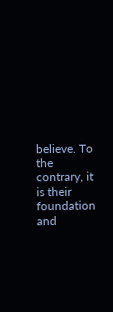believe. To the contrary, it is their foundation and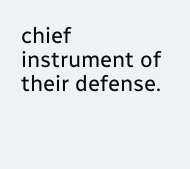chief instrument of their defense.